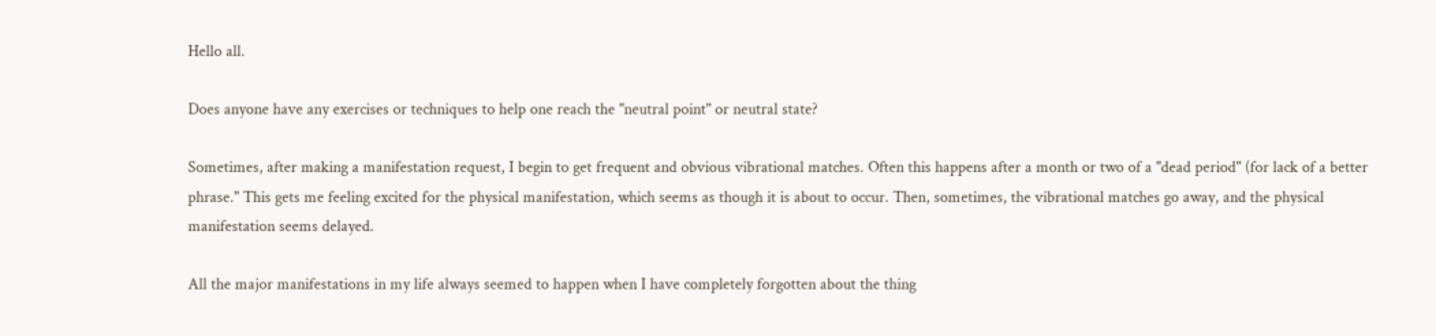Hello all.

Does anyone have any exercises or techniques to help one reach the "neutral point" or neutral state?

Sometimes, after making a manifestation request, I begin to get frequent and obvious vibrational matches. Often this happens after a month or two of a "dead period" (for lack of a better phrase." This gets me feeling excited for the physical manifestation, which seems as though it is about to occur. Then, sometimes, the vibrational matches go away, and the physical manifestation seems delayed.

All the major manifestations in my life always seemed to happen when I have completely forgotten about the thing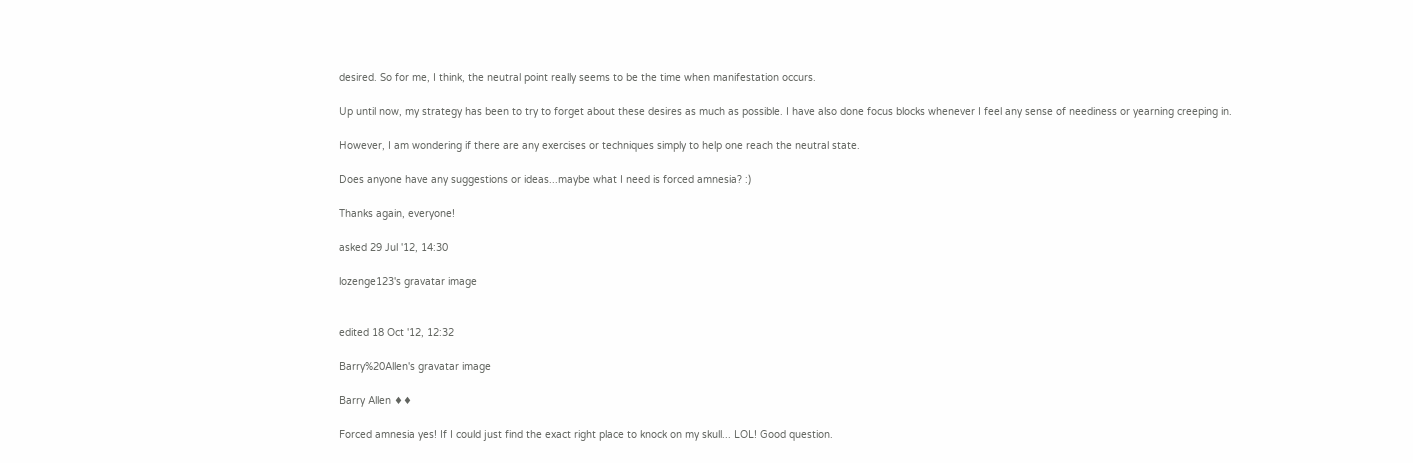desired. So for me, I think, the neutral point really seems to be the time when manifestation occurs.

Up until now, my strategy has been to try to forget about these desires as much as possible. I have also done focus blocks whenever I feel any sense of neediness or yearning creeping in.

However, I am wondering if there are any exercises or techniques simply to help one reach the neutral state.

Does anyone have any suggestions or ideas...maybe what I need is forced amnesia? :)

Thanks again, everyone!

asked 29 Jul '12, 14:30

lozenge123's gravatar image


edited 18 Oct '12, 12:32

Barry%20Allen's gravatar image

Barry Allen ♦♦

Forced amnesia yes! If I could just find the exact right place to knock on my skull... LOL! Good question.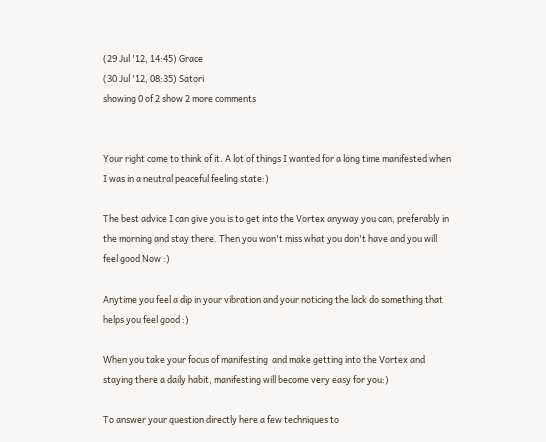(29 Jul '12, 14:45) Grace
(30 Jul '12, 08:35) Satori
showing 0 of 2 show 2 more comments


Your right come to think of it. A lot of things I wanted for a long time manifested when I was in a neutral peaceful feeling state:)

The best advice I can give you is to get into the Vortex anyway you can, preferably in the morning and stay there. Then you won't miss what you don't have and you will feel good Now :)

Anytime you feel a dip in your vibration and your noticing the lack do something that helps you feel good :)

When you take your focus of manifesting  and make getting into the Vortex and staying there a daily habit, manifesting will become very easy for you:)

To answer your question directly here a few techniques to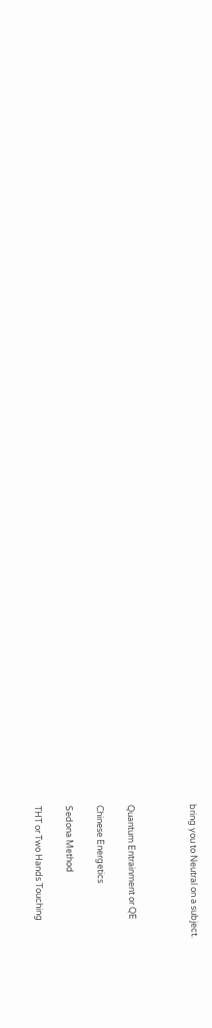bring you to Neutral on a subject.



Quantum Entrainment or QE

Chinese Energetics

Sedona Method

THT or Two Hands Touching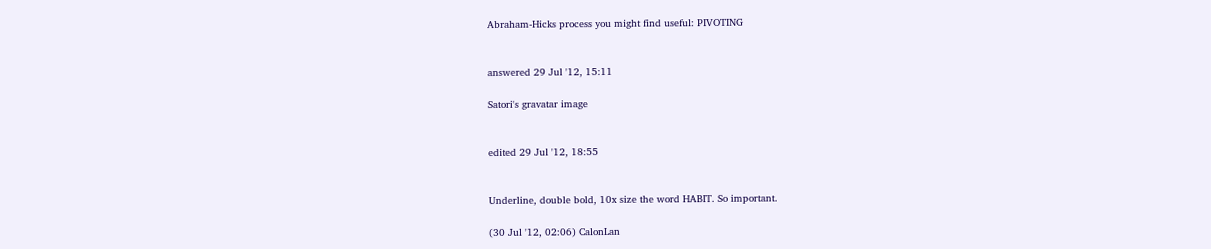Abraham-Hicks process you might find useful: PIVOTING


answered 29 Jul '12, 15:11

Satori's gravatar image


edited 29 Jul '12, 18:55


Underline, double bold, 10x size the word HABIT. So important.

(30 Jul '12, 02:06) CalonLan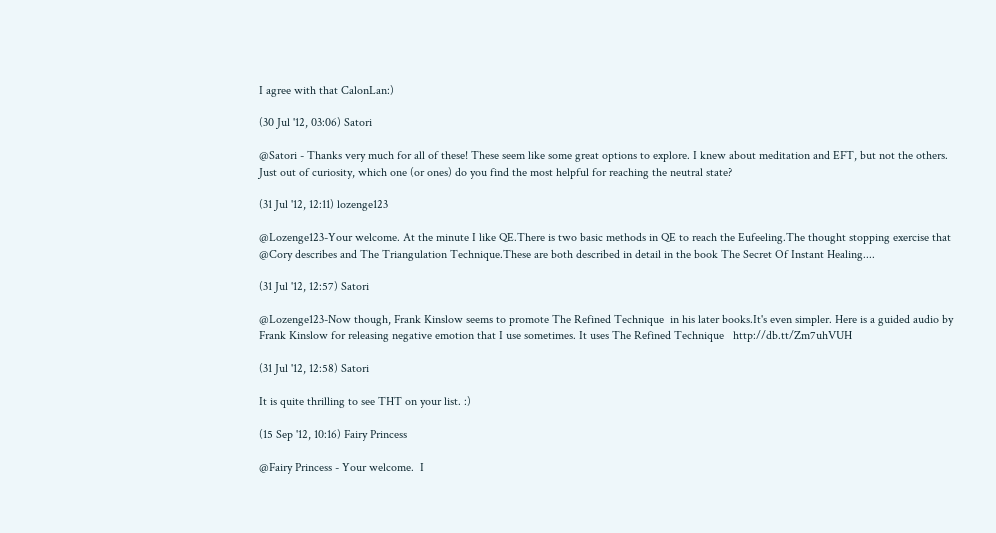I agree with that CalonLan:)

(30 Jul '12, 03:06) Satori

@Satori - Thanks very much for all of these! These seem like some great options to explore. I knew about meditation and EFT, but not the others. Just out of curiosity, which one (or ones) do you find the most helpful for reaching the neutral state?

(31 Jul '12, 12:11) lozenge123

@Lozenge123-Your welcome. At the minute I like QE.There is two basic methods in QE to reach the Eufeeling.The thought stopping exercise that @Cory describes and The Triangulation Technique.These are both described in detail in the book The Secret Of Instant Healing....

(31 Jul '12, 12:57) Satori

@Lozenge123-Now though, Frank Kinslow seems to promote The Refined Technique  in his later books.It's even simpler. Here is a guided audio by Frank Kinslow for releasing negative emotion that I use sometimes. It uses The Refined Technique   http://db.tt/Zm7uhVUH

(31 Jul '12, 12:58) Satori

It is quite thrilling to see THT on your list. :)

(15 Sep '12, 10:16) Fairy Princess

@Fairy Princess - Your welcome.  I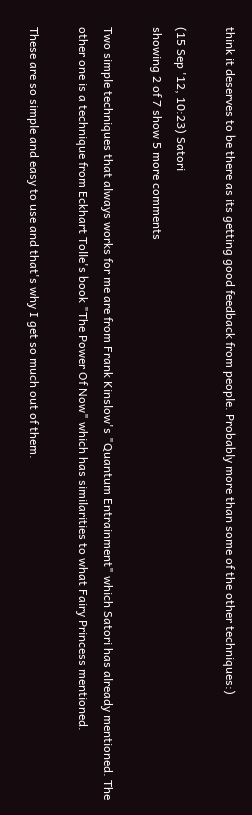think it deserves to be there as its getting good feedback from people. Probably more than some of the other techniques:)

(15 Sep '12, 10:23) Satori
showing 2 of 7 show 5 more comments

Two simple techniques that always works for me are from Frank Kinslow's "Quantum Entrainment" which Satori has already mentioned. The other one is a technique from Eckhart Tolle's book "The Power Of Now" which has similarities to what Fairy Princess mentioned.

These are so simple and easy to use and that's why I get so much out of them.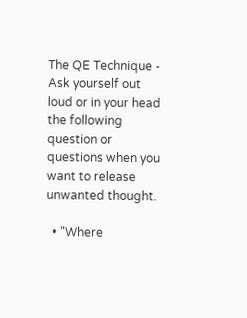The QE Technique - Ask yourself out loud or in your head the following question or questions when you want to release unwanted thought.

  • "Where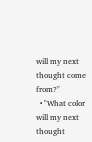will my next thought come from?"
  • "What color will my next thought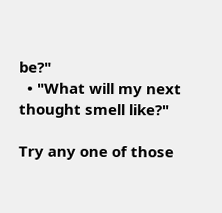be?"
  • "What will my next thought smell like?"

Try any one of those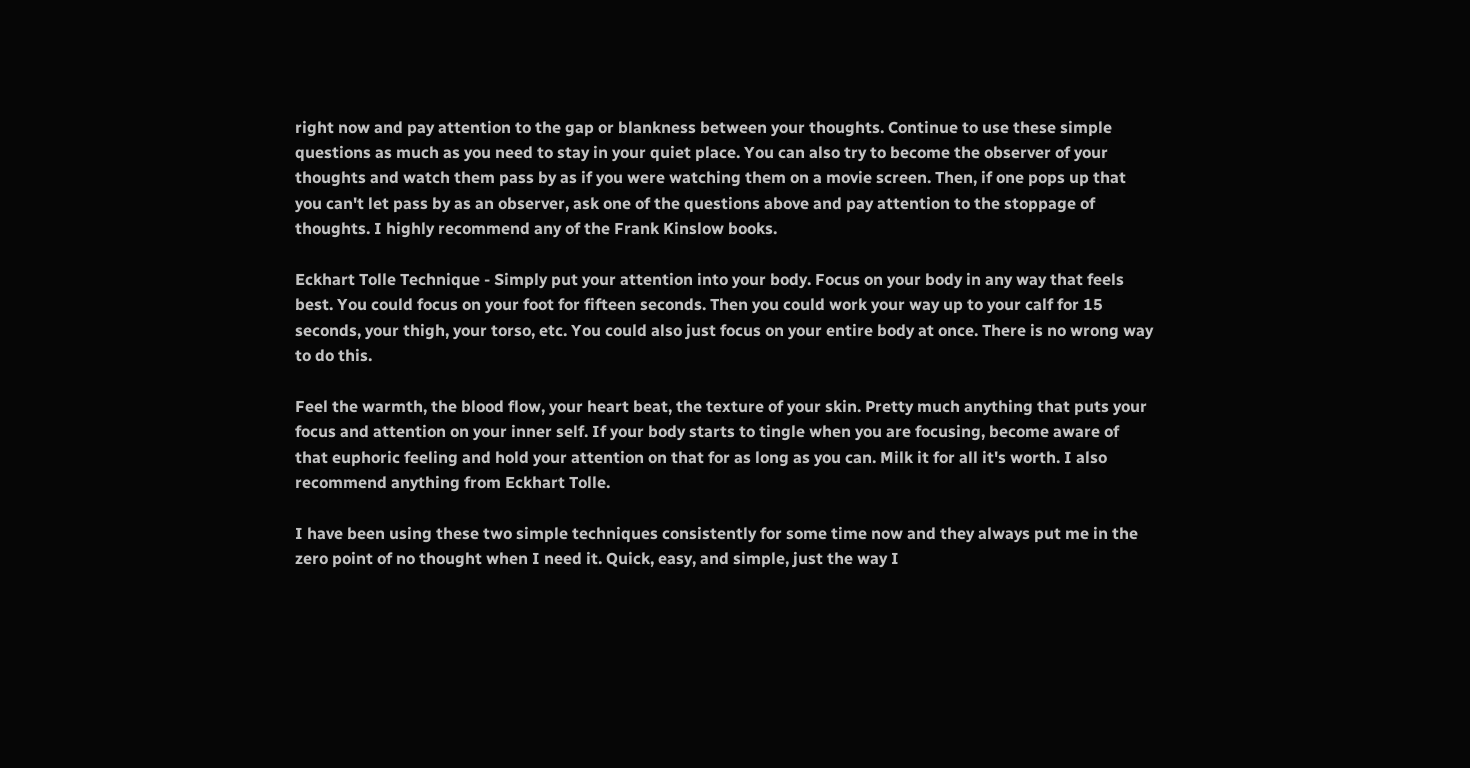right now and pay attention to the gap or blankness between your thoughts. Continue to use these simple questions as much as you need to stay in your quiet place. You can also try to become the observer of your thoughts and watch them pass by as if you were watching them on a movie screen. Then, if one pops up that you can't let pass by as an observer, ask one of the questions above and pay attention to the stoppage of thoughts. I highly recommend any of the Frank Kinslow books.

Eckhart Tolle Technique - Simply put your attention into your body. Focus on your body in any way that feels best. You could focus on your foot for fifteen seconds. Then you could work your way up to your calf for 15 seconds, your thigh, your torso, etc. You could also just focus on your entire body at once. There is no wrong way to do this.

Feel the warmth, the blood flow, your heart beat, the texture of your skin. Pretty much anything that puts your focus and attention on your inner self. If your body starts to tingle when you are focusing, become aware of that euphoric feeling and hold your attention on that for as long as you can. Milk it for all it's worth. I also recommend anything from Eckhart Tolle.

I have been using these two simple techniques consistently for some time now and they always put me in the zero point of no thought when I need it. Quick, easy, and simple, just the way I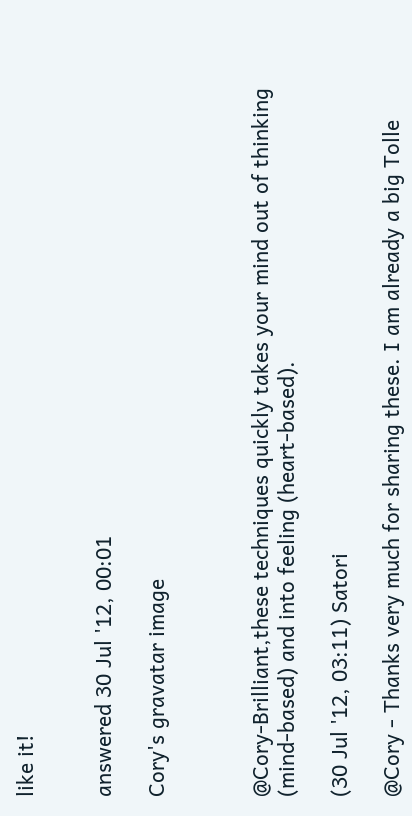like it!


answered 30 Jul '12, 00:01

Cory's gravatar image



@Cory-Brilliant,these techniques quickly takes your mind out of thinking (mind-based) and into feeling (heart-based).

(30 Jul '12, 03:11) Satori

@Cory - Thanks very much for sharing these. I am already a big Tolle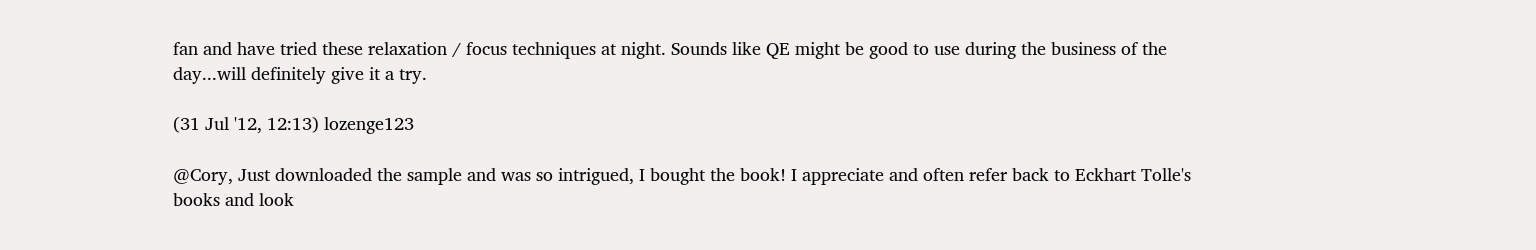fan and have tried these relaxation / focus techniques at night. Sounds like QE might be good to use during the business of the day...will definitely give it a try.

(31 Jul '12, 12:13) lozenge123

@Cory, Just downloaded the sample and was so intrigued, I bought the book! I appreciate and often refer back to Eckhart Tolle's books and look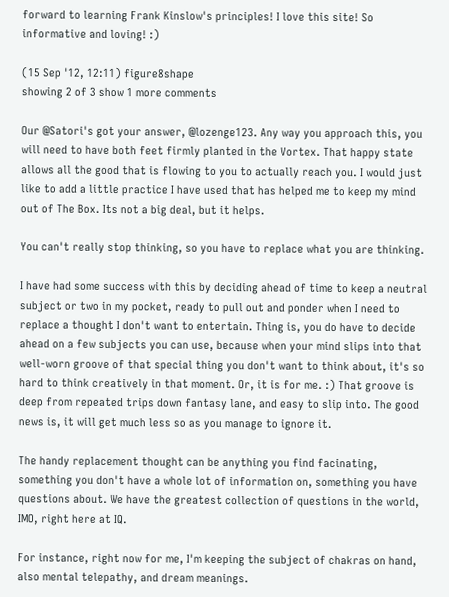forward to learning Frank Kinslow's principles! I love this site! So informative and loving! :)

(15 Sep '12, 12:11) figure8shape
showing 2 of 3 show 1 more comments

Our @Satori's got your answer, @lozenge123. Any way you approach this, you will need to have both feet firmly planted in the Vortex. That happy state allows all the good that is flowing to you to actually reach you. I would just like to add a little practice I have used that has helped me to keep my mind out of The Box. Its not a big deal, but it helps.

You can't really stop thinking, so you have to replace what you are thinking.

I have had some success with this by deciding ahead of time to keep a neutral subject or two in my pocket, ready to pull out and ponder when I need to replace a thought I don't want to entertain. Thing is, you do have to decide ahead on a few subjects you can use, because when your mind slips into that well-worn groove of that special thing you don't want to think about, it's so hard to think creatively in that moment. Or, it is for me. :) That groove is deep from repeated trips down fantasy lane, and easy to slip into. The good news is, it will get much less so as you manage to ignore it.

The handy replacement thought can be anything you find facinating, something you don't have a whole lot of information on, something you have questions about. We have the greatest collection of questions in the world, IMO, right here at IQ.

For instance, right now for me, I'm keeping the subject of chakras on hand, also mental telepathy, and dream meanings.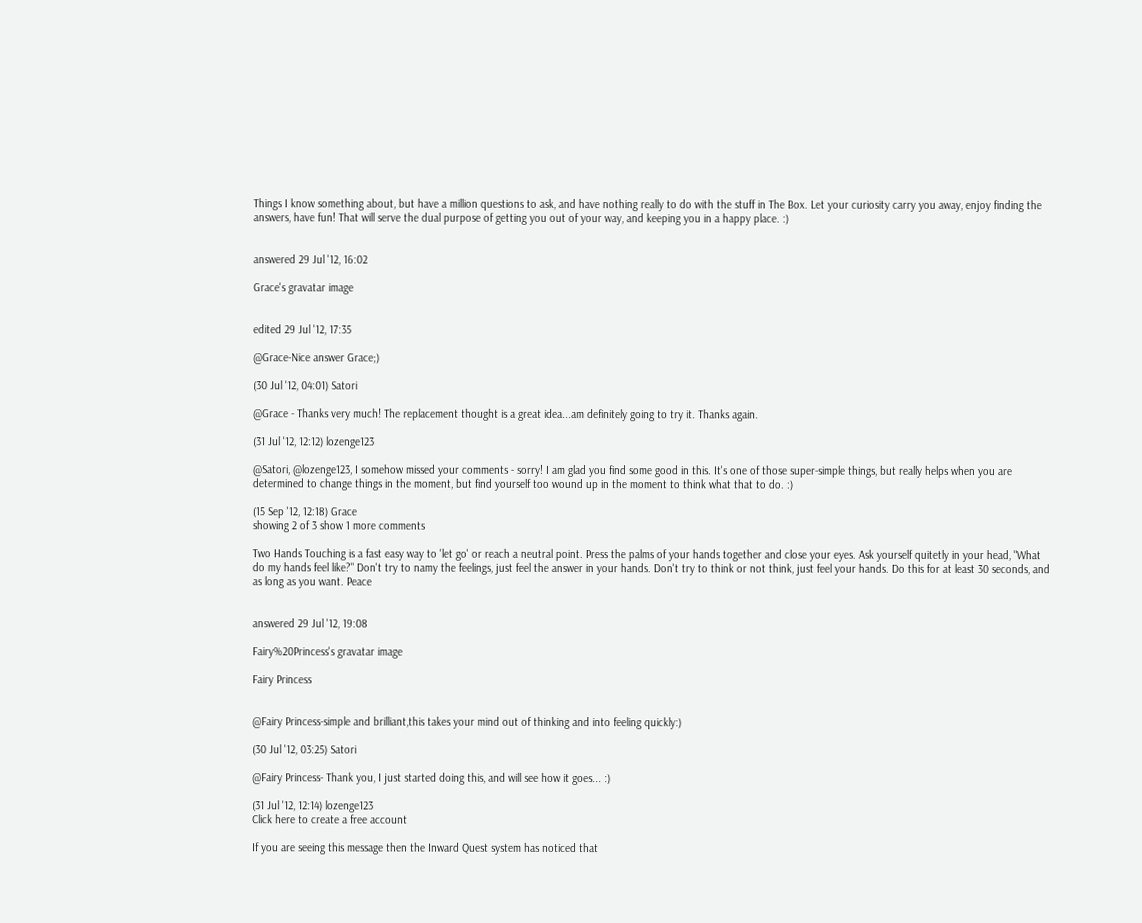Things I know something about, but have a million questions to ask, and have nothing really to do with the stuff in The Box. Let your curiosity carry you away, enjoy finding the answers, have fun! That will serve the dual purpose of getting you out of your way, and keeping you in a happy place. :)


answered 29 Jul '12, 16:02

Grace's gravatar image


edited 29 Jul '12, 17:35

@Grace-Nice answer Grace;)

(30 Jul '12, 04:01) Satori

@Grace - Thanks very much! The replacement thought is a great idea...am definitely going to try it. Thanks again.

(31 Jul '12, 12:12) lozenge123

@Satori, @lozenge123, I somehow missed your comments - sorry! I am glad you find some good in this. It's one of those super-simple things, but really helps when you are determined to change things in the moment, but find yourself too wound up in the moment to think what that to do. :)

(15 Sep '12, 12:18) Grace
showing 2 of 3 show 1 more comments

Two Hands Touching is a fast easy way to 'let go' or reach a neutral point. Press the palms of your hands together and close your eyes. Ask yourself quitetly in your head, "What do my hands feel like?" Don't try to namy the feelings, just feel the answer in your hands. Don't try to think or not think, just feel your hands. Do this for at least 30 seconds, and as long as you want. Peace


answered 29 Jul '12, 19:08

Fairy%20Princess's gravatar image

Fairy Princess


@Fairy Princess-simple and brilliant,this takes your mind out of thinking and into feeling quickly:)

(30 Jul '12, 03:25) Satori

@Fairy Princess- Thank you, I just started doing this, and will see how it goes... :)

(31 Jul '12, 12:14) lozenge123
Click here to create a free account

If you are seeing this message then the Inward Quest system has noticed that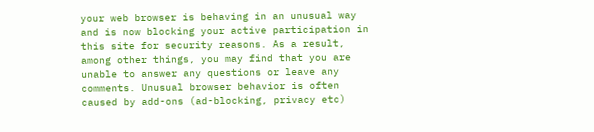your web browser is behaving in an unusual way and is now blocking your active participation in this site for security reasons. As a result, among other things, you may find that you are unable to answer any questions or leave any comments. Unusual browser behavior is often caused by add-ons (ad-blocking, privacy etc)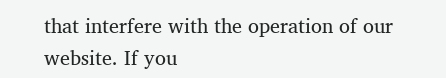that interfere with the operation of our website. If you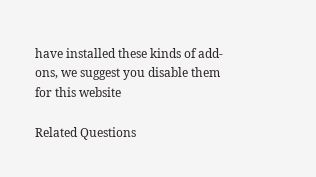have installed these kinds of add-ons, we suggest you disable them for this website

Related Questions